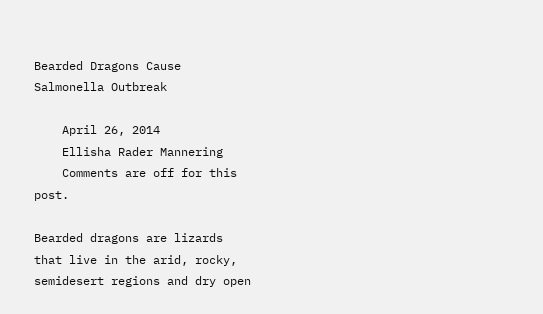Bearded Dragons Cause Salmonella Outbreak

    April 26, 2014
    Ellisha Rader Mannering
    Comments are off for this post.

Bearded dragons are lizards that live in the arid, rocky, semidesert regions and dry open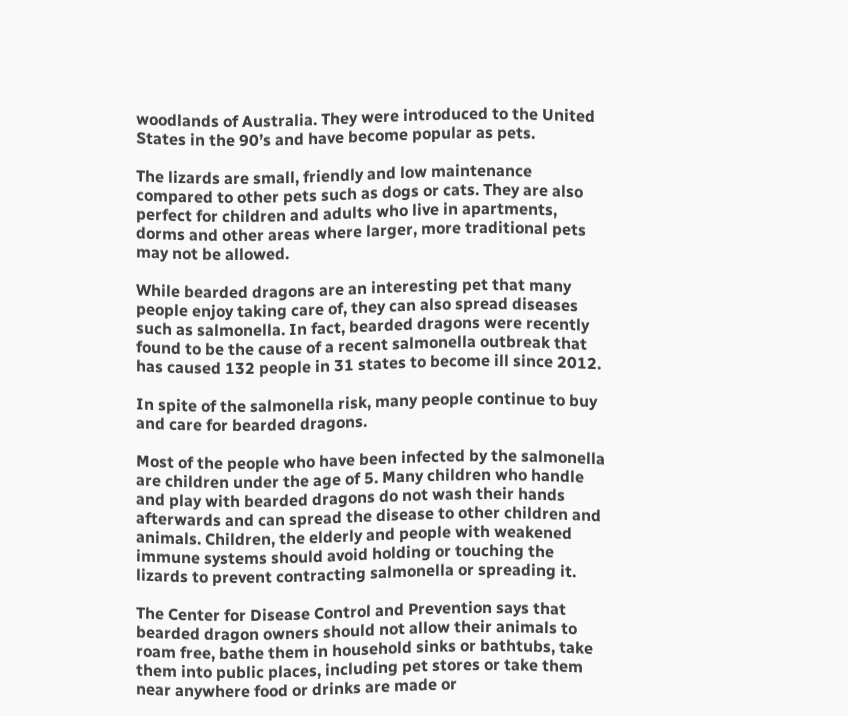woodlands of Australia. They were introduced to the United States in the 90’s and have become popular as pets.

The lizards are small, friendly and low maintenance compared to other pets such as dogs or cats. They are also perfect for children and adults who live in apartments, dorms and other areas where larger, more traditional pets may not be allowed.

While bearded dragons are an interesting pet that many people enjoy taking care of, they can also spread diseases such as salmonella. In fact, bearded dragons were recently found to be the cause of a recent salmonella outbreak that has caused 132 people in 31 states to become ill since 2012.

In spite of the salmonella risk, many people continue to buy and care for bearded dragons.

Most of the people who have been infected by the salmonella are children under the age of 5. Many children who handle and play with bearded dragons do not wash their hands afterwards and can spread the disease to other children and animals. Children, the elderly and people with weakened immune systems should avoid holding or touching the lizards to prevent contracting salmonella or spreading it.

The Center for Disease Control and Prevention says that bearded dragon owners should not allow their animals to roam free, bathe them in household sinks or bathtubs, take them into public places, including pet stores or take them near anywhere food or drinks are made or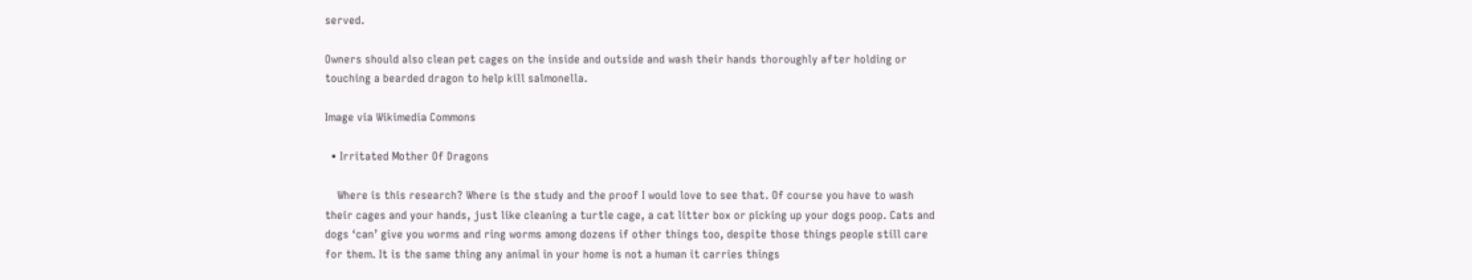served.

Owners should also clean pet cages on the inside and outside and wash their hands thoroughly after holding or touching a bearded dragon to help kill salmonella.

Image via Wikimedia Commons

  • Irritated Mother Of Dragons

    Where is this research? Where is the study and the proof I would love to see that. Of course you have to wash their cages and your hands, just like cleaning a turtle cage, a cat litter box or picking up your dogs poop. Cats and dogs ‘can’ give you worms and ring worms among dozens if other things too, despite those things people still care for them. It is the same thing any animal in your home is not a human it carries things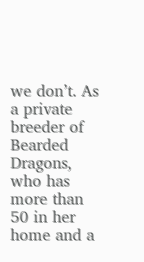we don’t. As a private breeder of Bearded Dragons, who has more than 50 in her home and a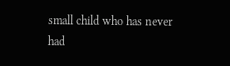small child who has never had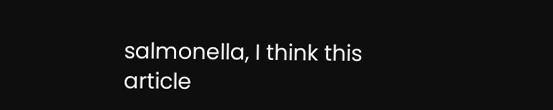salmonella, I think this article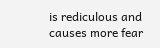is rediculous and causes more fear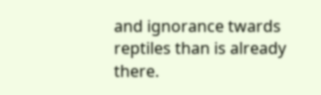and ignorance twards reptiles than is already there.